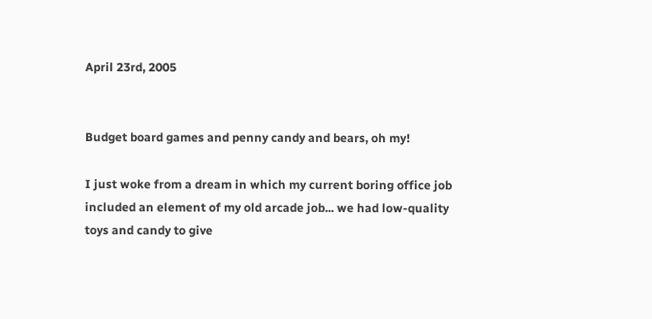April 23rd, 2005


Budget board games and penny candy and bears, oh my!

I just woke from a dream in which my current boring office job included an element of my old arcade job... we had low-quality toys and candy to give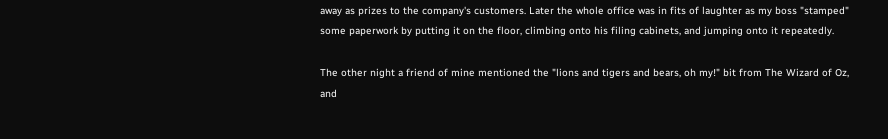away as prizes to the company's customers. Later the whole office was in fits of laughter as my boss "stamped" some paperwork by putting it on the floor, climbing onto his filing cabinets, and jumping onto it repeatedly.

The other night a friend of mine mentioned the "lions and tigers and bears, oh my!" bit from The Wizard of Oz, and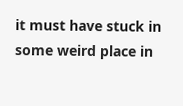it must have stuck in some weird place in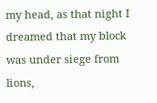my head, as that night I dreamed that my block was under siege from lions,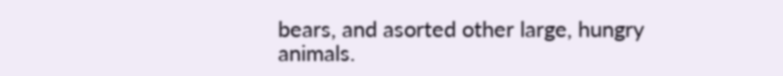bears, and asorted other large, hungry animals.